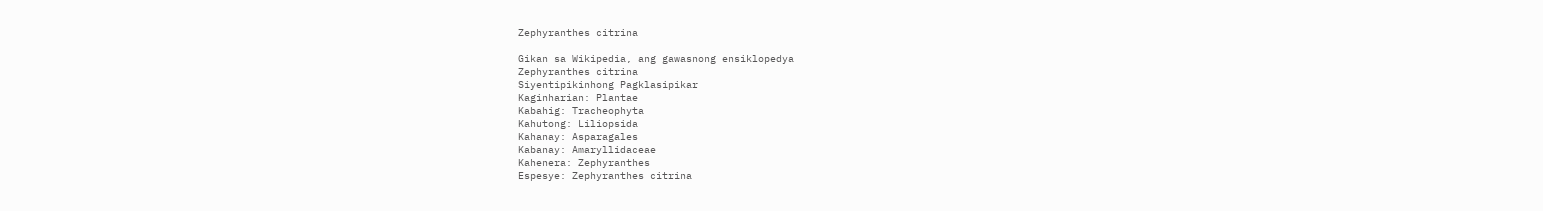Zephyranthes citrina

Gikan sa Wikipedia, ang gawasnong ensiklopedya
Zephyranthes citrina
Siyentipikinhong Pagklasipikar
Kaginharian: Plantae
Kabahig: Tracheophyta
Kahutong: Liliopsida
Kahanay: Asparagales
Kabanay: Amaryllidaceae
Kahenera: Zephyranthes
Espesye: Zephyranthes citrina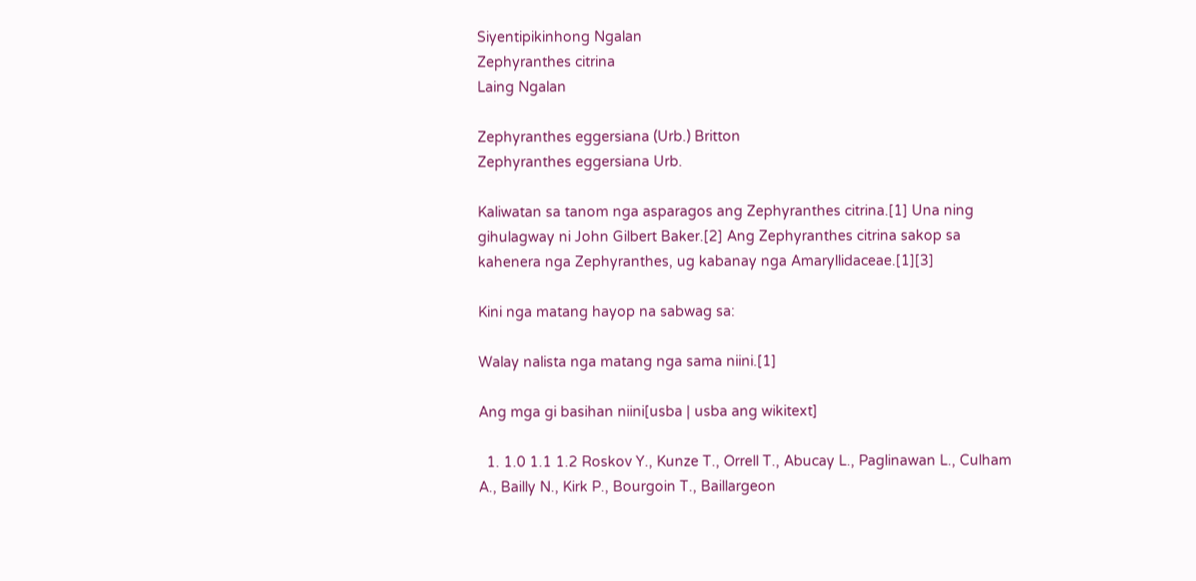Siyentipikinhong Ngalan
Zephyranthes citrina
Laing Ngalan

Zephyranthes eggersiana (Urb.) Britton
Zephyranthes eggersiana Urb.

Kaliwatan sa tanom nga asparagos ang Zephyranthes citrina.[1] Una ning gihulagway ni John Gilbert Baker.[2] Ang Zephyranthes citrina sakop sa kahenera nga Zephyranthes, ug kabanay nga Amaryllidaceae.[1][3]

Kini nga matang hayop na sabwag sa:

Walay nalista nga matang nga sama niini.[1]

Ang mga gi basihan niini[usba | usba ang wikitext]

  1. 1.0 1.1 1.2 Roskov Y., Kunze T., Orrell T., Abucay L., Paglinawan L., Culham A., Bailly N., Kirk P., Bourgoin T., Baillargeon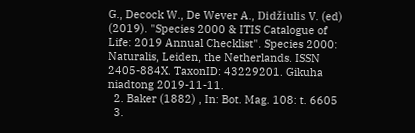G., Decock W., De Wever A., Didžiulis V. (ed) (2019). "Species 2000 & ITIS Catalogue of Life: 2019 Annual Checklist". Species 2000: Naturalis, Leiden, the Netherlands. ISSN 2405-884X. TaxonID: 43229201. Gikuha niadtong 2019-11-11.
  2. Baker (1882) , In: Bot. Mag. 108: t. 6605
  3.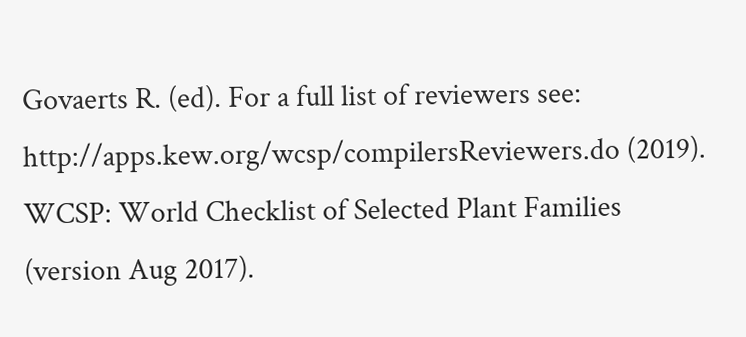Govaerts R. (ed). For a full list of reviewers see: http://apps.kew.org/wcsp/compilersReviewers.do (2019). WCSP: World Checklist of Selected Plant Families (version Aug 2017).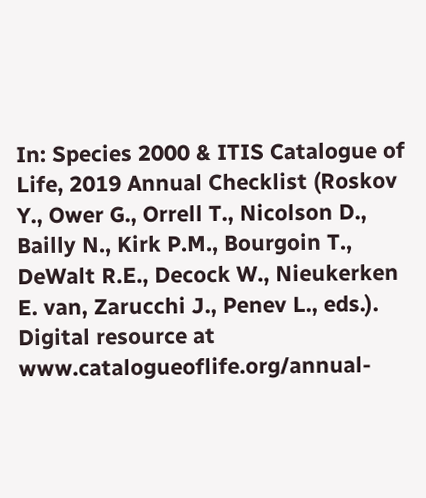In: Species 2000 & ITIS Catalogue of Life, 2019 Annual Checklist (Roskov Y., Ower G., Orrell T., Nicolson D., Bailly N., Kirk P.M., Bourgoin T., DeWalt R.E., Decock W., Nieukerken E. van, Zarucchi J., Penev L., eds.). Digital resource at www.catalogueoflife.org/annual-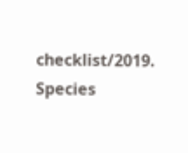checklist/2019. Species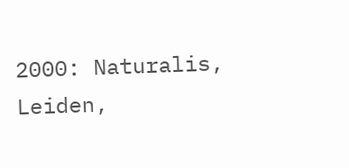2000: Naturalis, Leiden,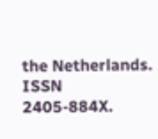the Netherlands. ISSN 2405-884X.